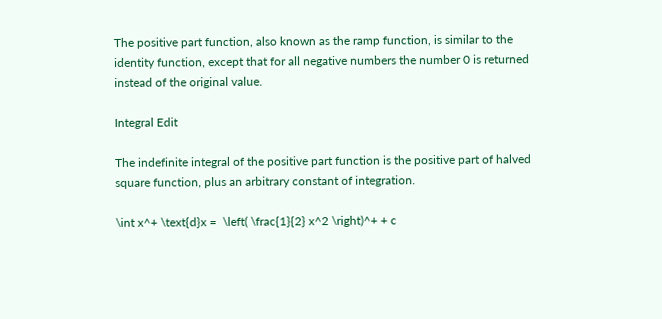The positive part function, also known as the ramp function, is similar to the identity function, except that for all negative numbers the number 0 is returned instead of the original value.

Integral Edit

The indefinite integral of the positive part function is the positive part of halved square function, plus an arbitrary constant of integration.

\int x^+ \text{d}x =  \left( \frac{1}{2} x^2 \right)^+ + c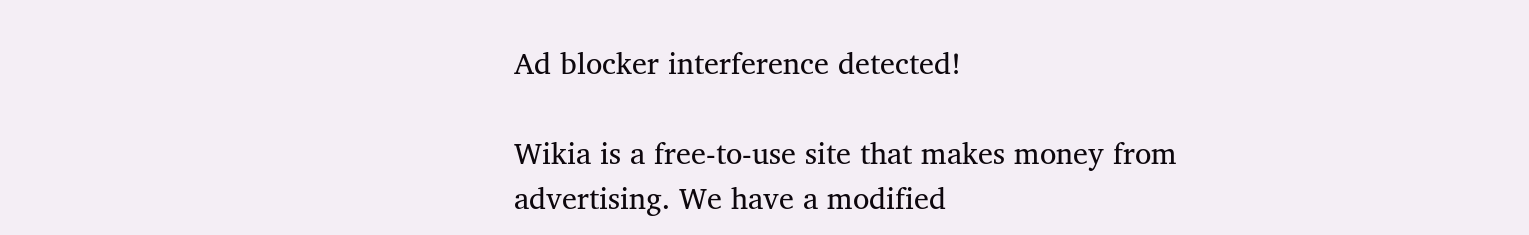Ad blocker interference detected!

Wikia is a free-to-use site that makes money from advertising. We have a modified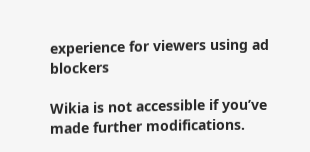experience for viewers using ad blockers

Wikia is not accessible if you’ve made further modifications.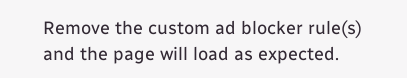Remove the custom ad blocker rule(s) and the page will load as expected.